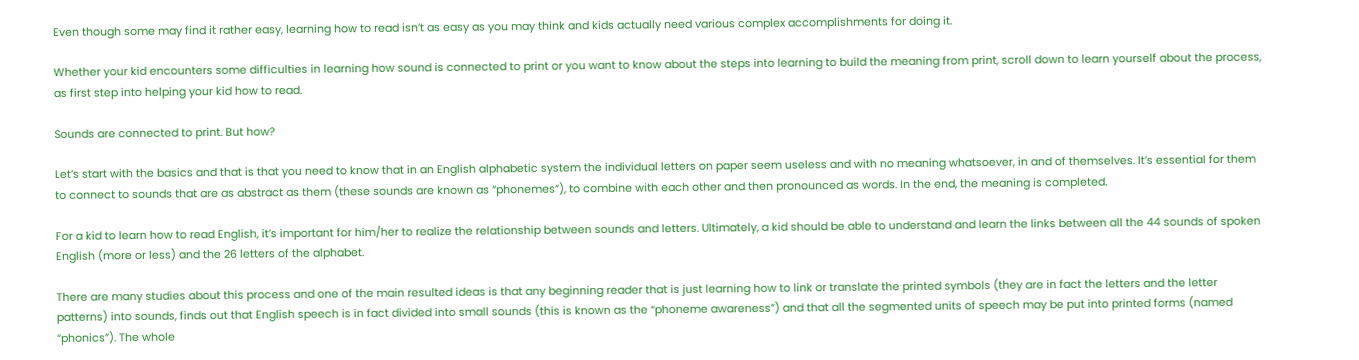Even though some may find it rather easy, learning how to read isn’t as easy as you may think and kids actually need various complex accomplishments for doing it.

Whether your kid encounters some difficulties in learning how sound is connected to print or you want to know about the steps into learning to build the meaning from print, scroll down to learn yourself about the process, as first step into helping your kid how to read.

Sounds are connected to print. But how?

Let’s start with the basics and that is that you need to know that in an English alphabetic system the individual letters on paper seem useless and with no meaning whatsoever, in and of themselves. It’s essential for them to connect to sounds that are as abstract as them (these sounds are known as “phonemes”), to combine with each other and then pronounced as words. In the end, the meaning is completed.

For a kid to learn how to read English, it’s important for him/her to realize the relationship between sounds and letters. Ultimately, a kid should be able to understand and learn the links between all the 44 sounds of spoken English (more or less) and the 26 letters of the alphabet.

There are many studies about this process and one of the main resulted ideas is that any beginning reader that is just learning how to link or translate the printed symbols (they are in fact the letters and the letter patterns) into sounds, finds out that English speech is in fact divided into small sounds (this is known as the “phoneme awareness”) and that all the segmented units of speech may be put into printed forms (named “phonics”). The whole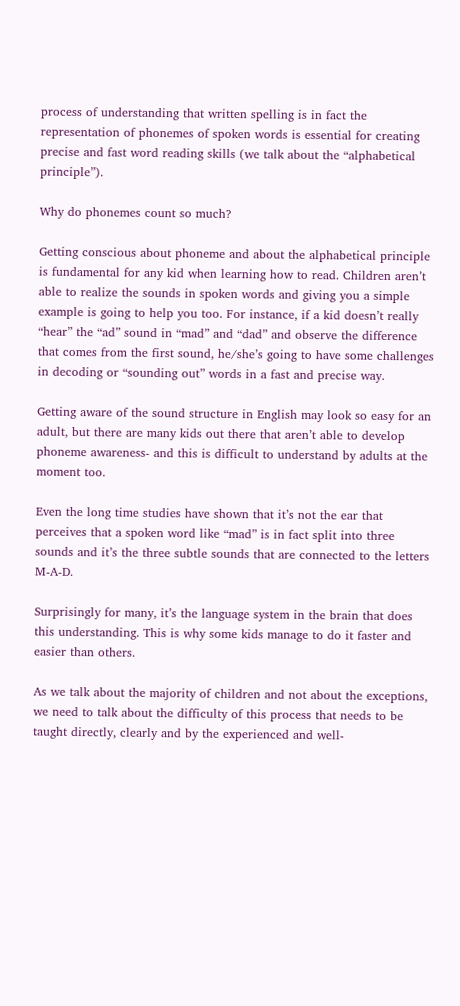process of understanding that written spelling is in fact the representation of phonemes of spoken words is essential for creating precise and fast word reading skills (we talk about the “alphabetical principle”).

Why do phonemes count so much?

Getting conscious about phoneme and about the alphabetical principle is fundamental for any kid when learning how to read. Children aren’t able to realize the sounds in spoken words and giving you a simple example is going to help you too. For instance, if a kid doesn’t really “hear” the “ad” sound in “mad” and “dad” and observe the difference that comes from the first sound, he/she’s going to have some challenges in decoding or “sounding out” words in a fast and precise way.

Getting aware of the sound structure in English may look so easy for an adult, but there are many kids out there that aren’t able to develop phoneme awareness- and this is difficult to understand by adults at the moment too.

Even the long time studies have shown that it’s not the ear that perceives that a spoken word like “mad” is in fact split into three sounds and it’s the three subtle sounds that are connected to the letters M-A-D.

Surprisingly for many, it’s the language system in the brain that does this understanding. This is why some kids manage to do it faster and easier than others.

As we talk about the majority of children and not about the exceptions, we need to talk about the difficulty of this process that needs to be taught directly, clearly and by the experienced and well-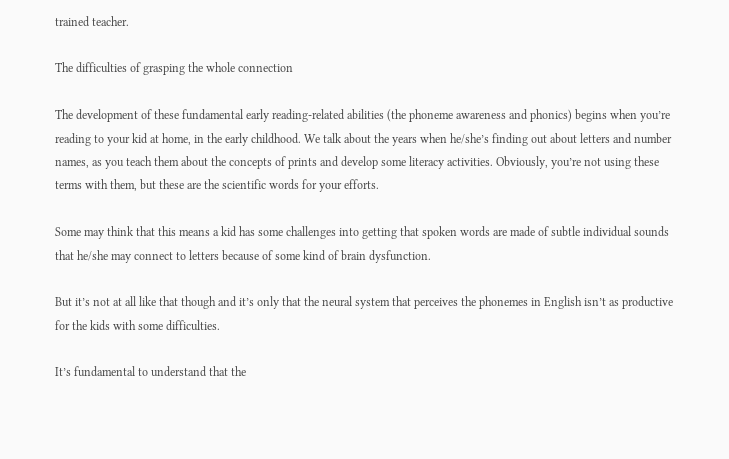trained teacher.

The difficulties of grasping the whole connection

The development of these fundamental early reading-related abilities (the phoneme awareness and phonics) begins when you’re reading to your kid at home, in the early childhood. We talk about the years when he/she’s finding out about letters and number names, as you teach them about the concepts of prints and develop some literacy activities. Obviously, you’re not using these terms with them, but these are the scientific words for your efforts.

Some may think that this means a kid has some challenges into getting that spoken words are made of subtle individual sounds that he/she may connect to letters because of some kind of brain dysfunction.

But it’s not at all like that though and it’s only that the neural system that perceives the phonemes in English isn’t as productive for the kids with some difficulties.

It’s fundamental to understand that the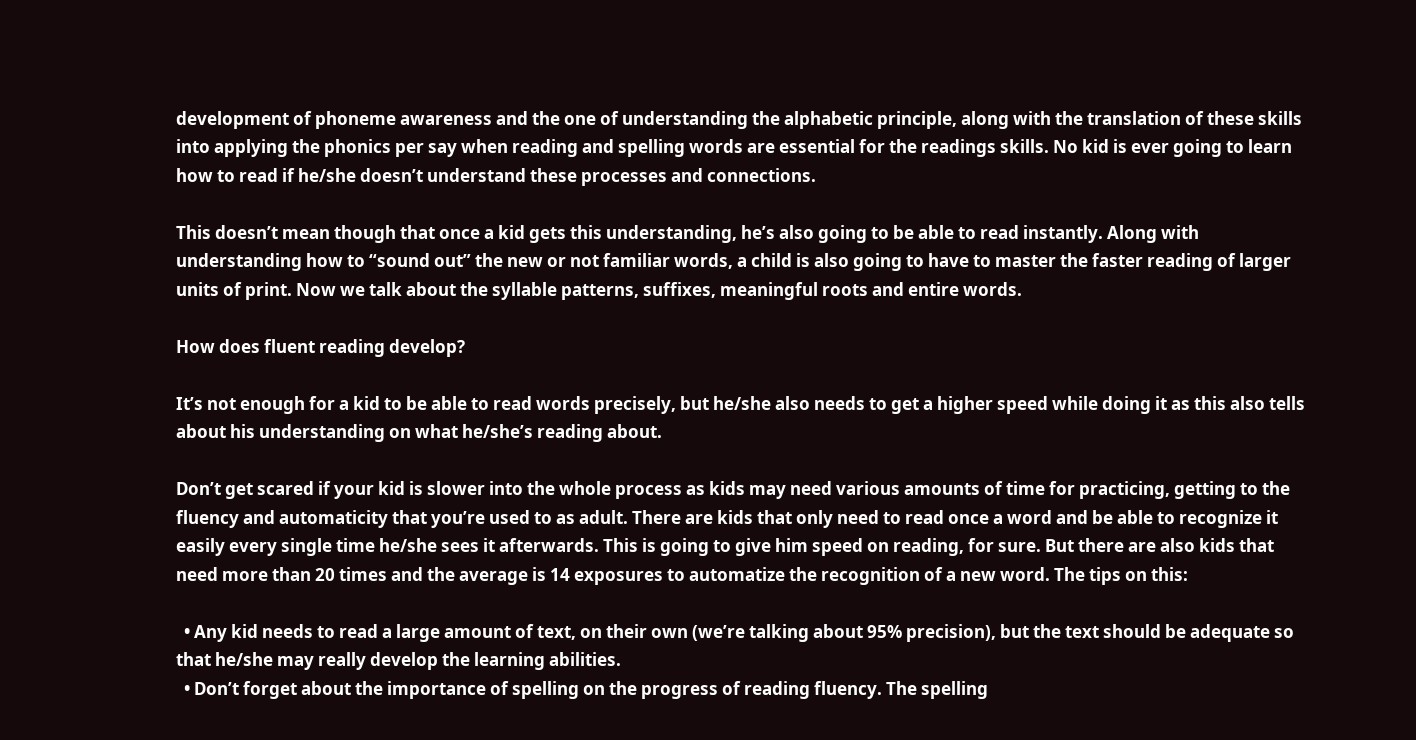development of phoneme awareness and the one of understanding the alphabetic principle, along with the translation of these skills into applying the phonics per say when reading and spelling words are essential for the readings skills. No kid is ever going to learn how to read if he/she doesn’t understand these processes and connections.

This doesn’t mean though that once a kid gets this understanding, he’s also going to be able to read instantly. Along with understanding how to “sound out” the new or not familiar words, a child is also going to have to master the faster reading of larger units of print. Now we talk about the syllable patterns, suffixes, meaningful roots and entire words.

How does fluent reading develop?

It’s not enough for a kid to be able to read words precisely, but he/she also needs to get a higher speed while doing it as this also tells about his understanding on what he/she’s reading about.

Don’t get scared if your kid is slower into the whole process as kids may need various amounts of time for practicing, getting to the fluency and automaticity that you’re used to as adult. There are kids that only need to read once a word and be able to recognize it easily every single time he/she sees it afterwards. This is going to give him speed on reading, for sure. But there are also kids that need more than 20 times and the average is 14 exposures to automatize the recognition of a new word. The tips on this:

  • Any kid needs to read a large amount of text, on their own (we’re talking about 95% precision), but the text should be adequate so that he/she may really develop the learning abilities.
  • Don’t forget about the importance of spelling on the progress of reading fluency. The spelling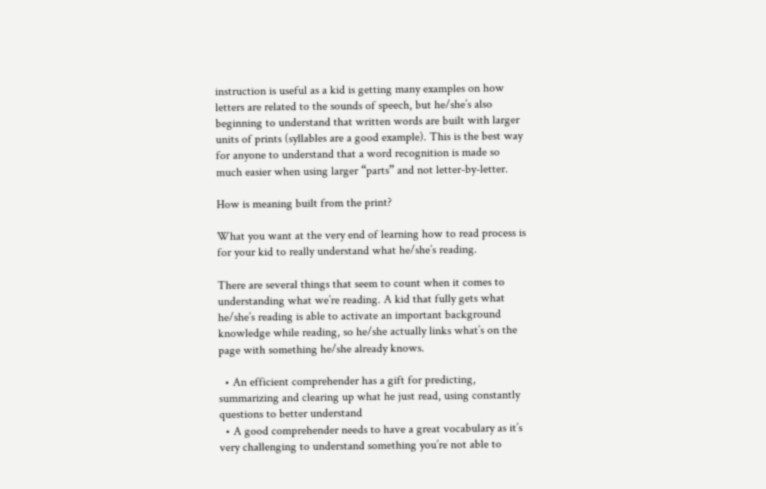instruction is useful as a kid is getting many examples on how letters are related to the sounds of speech, but he/she’s also beginning to understand that written words are built with larger units of prints (syllables are a good example). This is the best way for anyone to understand that a word recognition is made so much easier when using larger “parts” and not letter-by-letter.

How is meaning built from the print?

What you want at the very end of learning how to read process is for your kid to really understand what he/she’s reading.

There are several things that seem to count when it comes to understanding what we’re reading. A kid that fully gets what he/she’s reading is able to activate an important background knowledge while reading, so he/she actually links what’s on the page with something he/she already knows.

  • An efficient comprehender has a gift for predicting, summarizing and clearing up what he just read, using constantly questions to better understand
  • A good comprehender needs to have a great vocabulary as it’s very challenging to understand something you’re not able to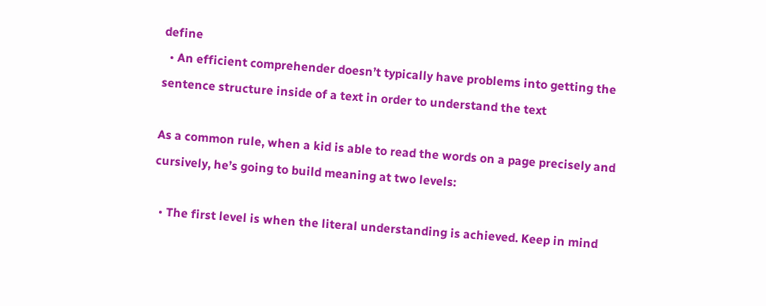define
  • An efficient comprehender doesn’t typically have problems into getting the sentence structure inside of a text in order to understand the text

As a common rule, when a kid is able to read the words on a page precisely and cursively, he’s going to build meaning at two levels:

  • The first level is when the literal understanding is achieved. Keep in mind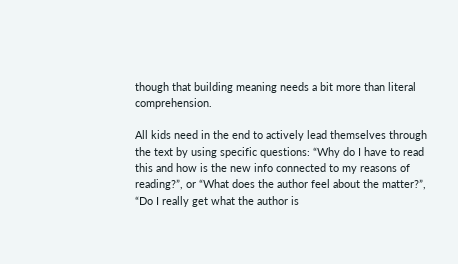though that building meaning needs a bit more than literal comprehension.

All kids need in the end to actively lead themselves through the text by using specific questions: “Why do I have to read this and how is the new info connected to my reasons of reading?”, or “What does the author feel about the matter?”, “Do I really get what the author is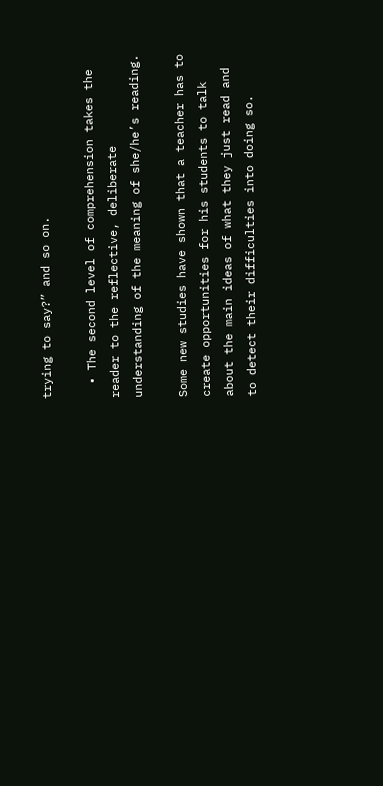trying to say?” and so on.

  • The second level of comprehension takes the reader to the reflective, deliberate understanding of the meaning of she/he’s reading.

Some new studies have shown that a teacher has to create opportunities for his students to talk about the main ideas of what they just read and to detect their difficulties into doing so.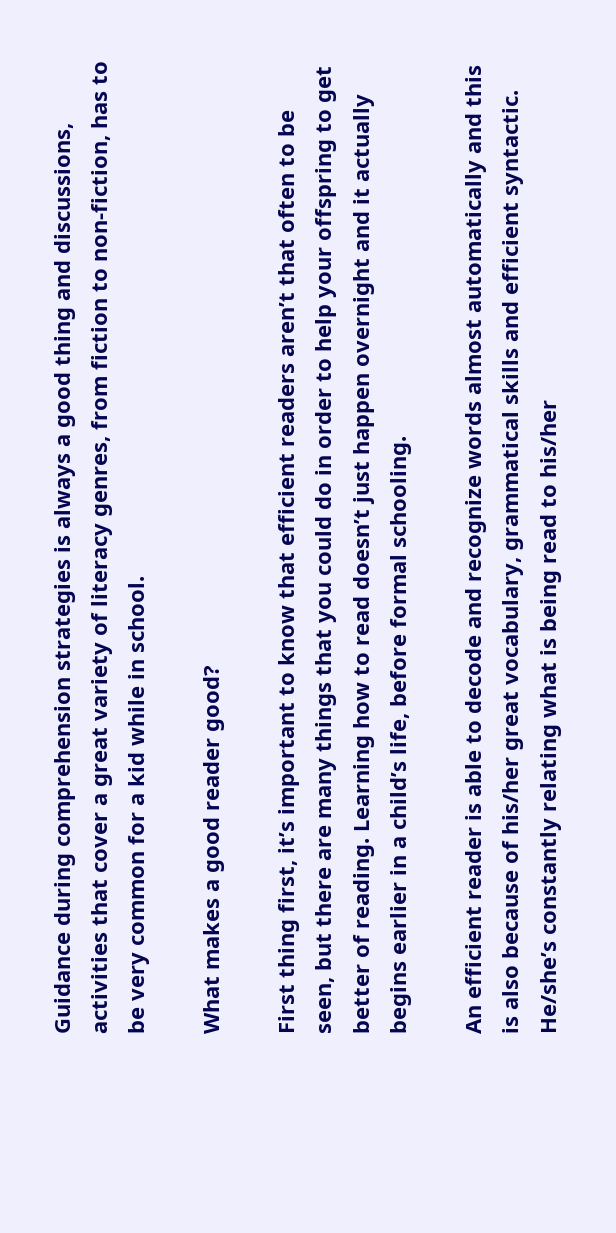Guidance during comprehension strategies is always a good thing and discussions, activities that cover a great variety of literacy genres, from fiction to non-fiction, has to be very common for a kid while in school.

What makes a good reader good?

First thing first, it’s important to know that efficient readers aren’t that often to be seen, but there are many things that you could do in order to help your offspring to get better of reading. Learning how to read doesn’t just happen overnight and it actually begins earlier in a child’s life, before formal schooling.

An efficient reader is able to decode and recognize words almost automatically and this is also because of his/her great vocabulary, grammatical skills and efficient syntactic. He/she’s constantly relating what is being read to his/her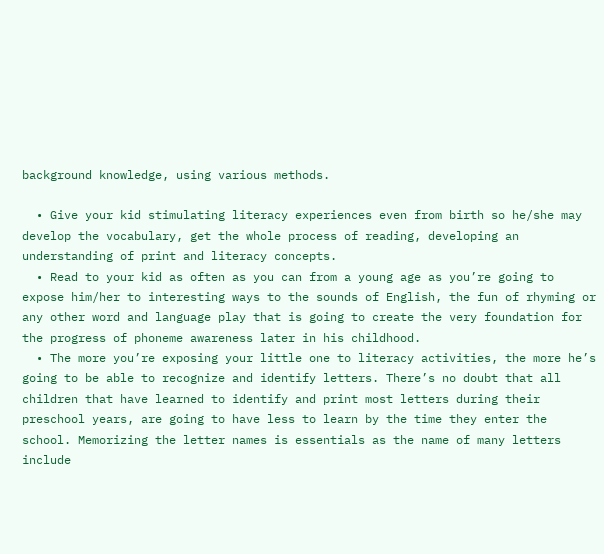background knowledge, using various methods.

  • Give your kid stimulating literacy experiences even from birth so he/she may develop the vocabulary, get the whole process of reading, developing an understanding of print and literacy concepts.
  • Read to your kid as often as you can from a young age as you’re going to expose him/her to interesting ways to the sounds of English, the fun of rhyming or any other word and language play that is going to create the very foundation for the progress of phoneme awareness later in his childhood.
  • The more you’re exposing your little one to literacy activities, the more he’s going to be able to recognize and identify letters. There’s no doubt that all children that have learned to identify and print most letters during their preschool years, are going to have less to learn by the time they enter the school. Memorizing the letter names is essentials as the name of many letters include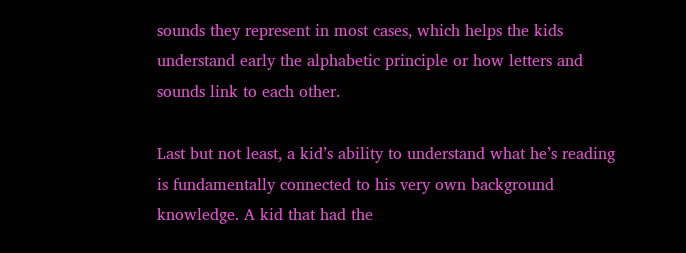sounds they represent in most cases, which helps the kids understand early the alphabetic principle or how letters and sounds link to each other.

Last but not least, a kid’s ability to understand what he’s reading is fundamentally connected to his very own background knowledge. A kid that had the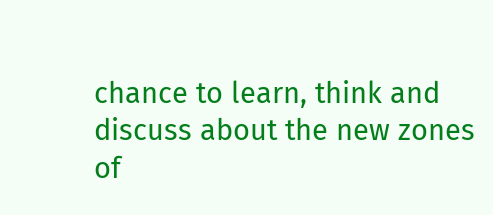chance to learn, think and discuss about the new zones of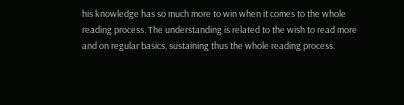his knowledge has so much more to win when it comes to the whole reading process. The understanding is related to the wish to read more and on regular basics, sustaining thus the whole reading process.